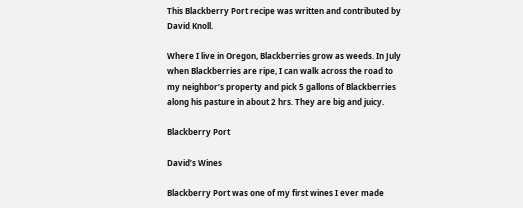This Blackberry Port recipe was written and contributed by David Knoll.

Where I live in Oregon, Blackberries grow as weeds. In July when Blackberries are ripe, I can walk across the road to my neighbor’s property and pick 5 gallons of Blackberries along his pasture in about 2 hrs. They are big and juicy.

Blackberry Port

David’s Wines

Blackberry Port was one of my first wines I ever made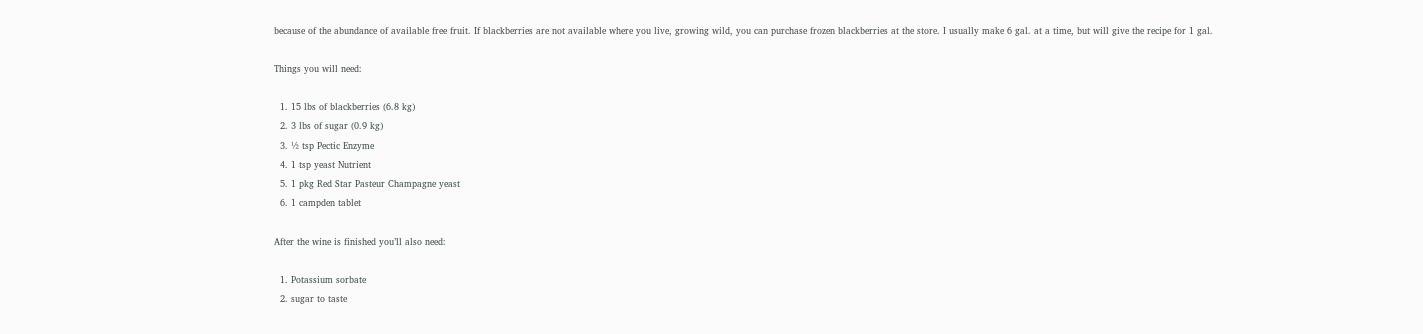because of the abundance of available free fruit. If blackberries are not available where you live, growing wild, you can purchase frozen blackberries at the store. I usually make 6 gal. at a time, but will give the recipe for 1 gal.

Things you will need:

  1. 15 lbs of blackberries (6.8 kg)
  2. 3 lbs of sugar (0.9 kg)
  3. ½ tsp Pectic Enzyme
  4. 1 tsp yeast Nutrient
  5. 1 pkg Red Star Pasteur Champagne yeast
  6. 1 campden tablet

After the wine is finished you’ll also need:

  1. Potassium sorbate
  2. sugar to taste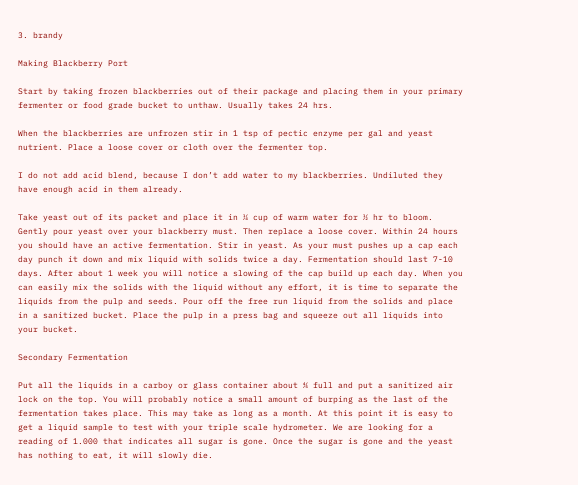3. brandy

Making Blackberry Port

Start by taking frozen blackberries out of their package and placing them in your primary fermenter or food grade bucket to unthaw. Usually takes 24 hrs.

When the blackberries are unfrozen stir in 1 tsp of pectic enzyme per gal and yeast nutrient. Place a loose cover or cloth over the fermenter top.

I do not add acid blend, because I don’t add water to my blackberries. Undiluted they have enough acid in them already.

Take yeast out of its packet and place it in ¼ cup of warm water for ½ hr to bloom. Gently pour yeast over your blackberry must. Then replace a loose cover. Within 24 hours you should have an active fermentation. Stir in yeast. As your must pushes up a cap each day punch it down and mix liquid with solids twice a day. Fermentation should last 7-10 days. After about 1 week you will notice a slowing of the cap build up each day. When you can easily mix the solids with the liquid without any effort, it is time to separate the liquids from the pulp and seeds. Pour off the free run liquid from the solids and place in a sanitized bucket. Place the pulp in a press bag and squeeze out all liquids into your bucket.

Secondary Fermentation

Put all the liquids in a carboy or glass container about ⅘ full and put a sanitized air lock on the top. You will probably notice a small amount of burping as the last of the fermentation takes place. This may take as long as a month. At this point it is easy to get a liquid sample to test with your triple scale hydrometer. We are looking for a reading of 1.000 that indicates all sugar is gone. Once the sugar is gone and the yeast has nothing to eat, it will slowly die.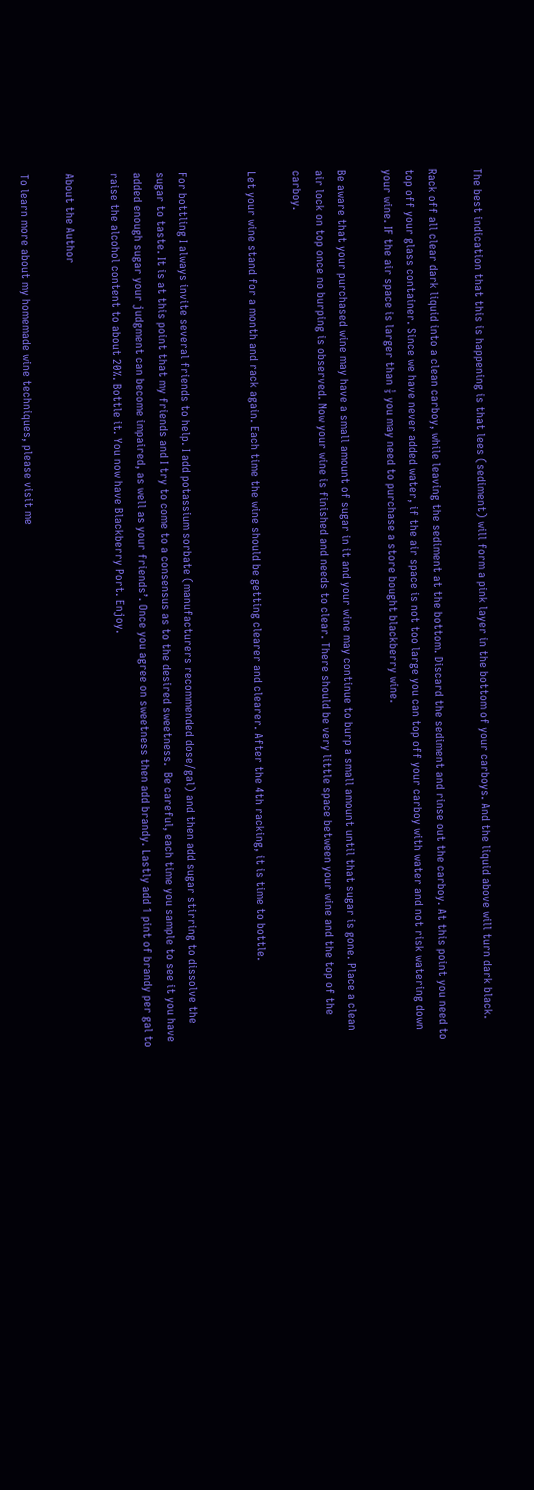The best indication that this is happening is that lees (sediment) will form a pink layer in the bottom of your carboys. And the liquid above will turn dark black.

Rack off all clear dark liquid into a clean carboy, while leaving the sediment at the bottom. Discard the sediment and rinse out the carboy. At this point you need to top off your glass container. Since we have never added water, if the air space is not too large you can top off your carboy with water and not risk watering down your wine. IF the air space is larger than ⅕ you may need to purchase a store bought blackberry wine.

Be aware that your purchased wine may have a small amount of sugar in it and your wine may continue to burp a small amount until that sugar is gone. Place a clean air lock on top once no burping is observed. Now your wine is finished and needs to clear. There should be very little space between your wine and the top of the carboy.

Let your wine stand for a month and rack again. Each time the wine should be getting clearer and clearer. After the 4th racking, it is time to bottle.


For bottling I always invite several friends to help. I add potassium sorbate (manufacturers recommended dose/gal) and then add sugar stirring to dissolve the sugar to taste. It is at this point that my friends and I try to come to a consensus as to the desired sweetness.  Be careful, each time you sample to see it you have added enough sugar your judgment can become impaired, as well as your friends’. Once you agree on sweetness then add brandy. Lastly add 1 pint of brandy per gal to raise the alcohol content to about 20%. Bottle it. You now have Blackberry Port. Enjoy.

About the Author

To learn more about my homemade wine techniques, please visit me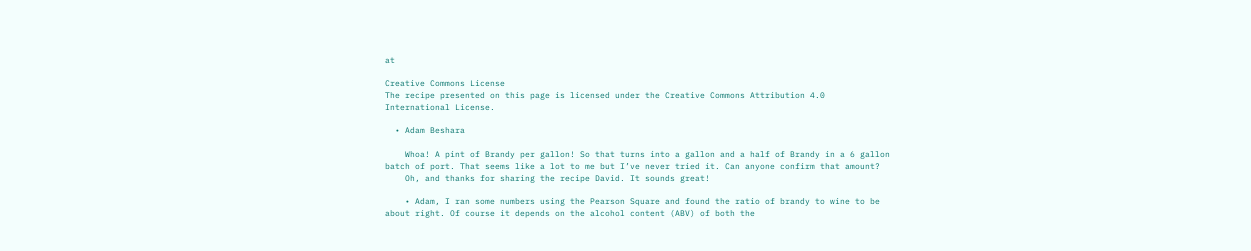at

Creative Commons License
The recipe presented on this page is licensed under the Creative Commons Attribution 4.0 International License.

  • Adam Beshara

    Whoa! A pint of Brandy per gallon! So that turns into a gallon and a half of Brandy in a 6 gallon batch of port. That seems like a lot to me but I’ve never tried it. Can anyone confirm that amount?
    Oh, and thanks for sharing the recipe David. It sounds great!

    • Adam, I ran some numbers using the Pearson Square and found the ratio of brandy to wine to be about right. Of course it depends on the alcohol content (ABV) of both the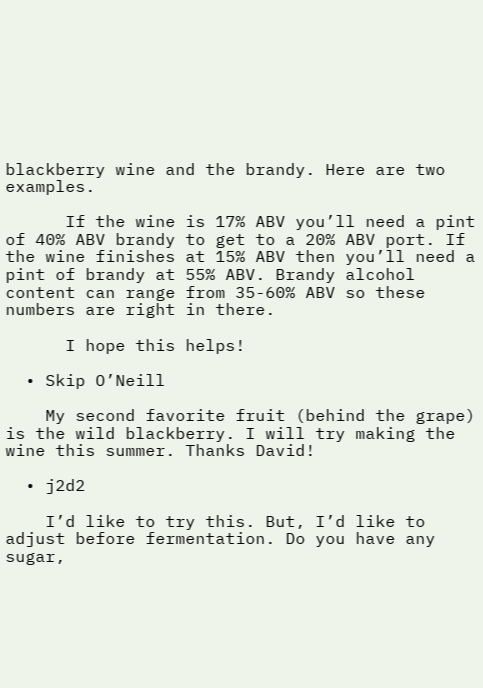blackberry wine and the brandy. Here are two examples.

      If the wine is 17% ABV you’ll need a pint of 40% ABV brandy to get to a 20% ABV port. If the wine finishes at 15% ABV then you’ll need a pint of brandy at 55% ABV. Brandy alcohol content can range from 35-60% ABV so these numbers are right in there.

      I hope this helps!

  • Skip O’Neill

    My second favorite fruit (behind the grape) is the wild blackberry. I will try making the wine this summer. Thanks David!

  • j2d2

    I’d like to try this. But, I’d like to adjust before fermentation. Do you have any sugar,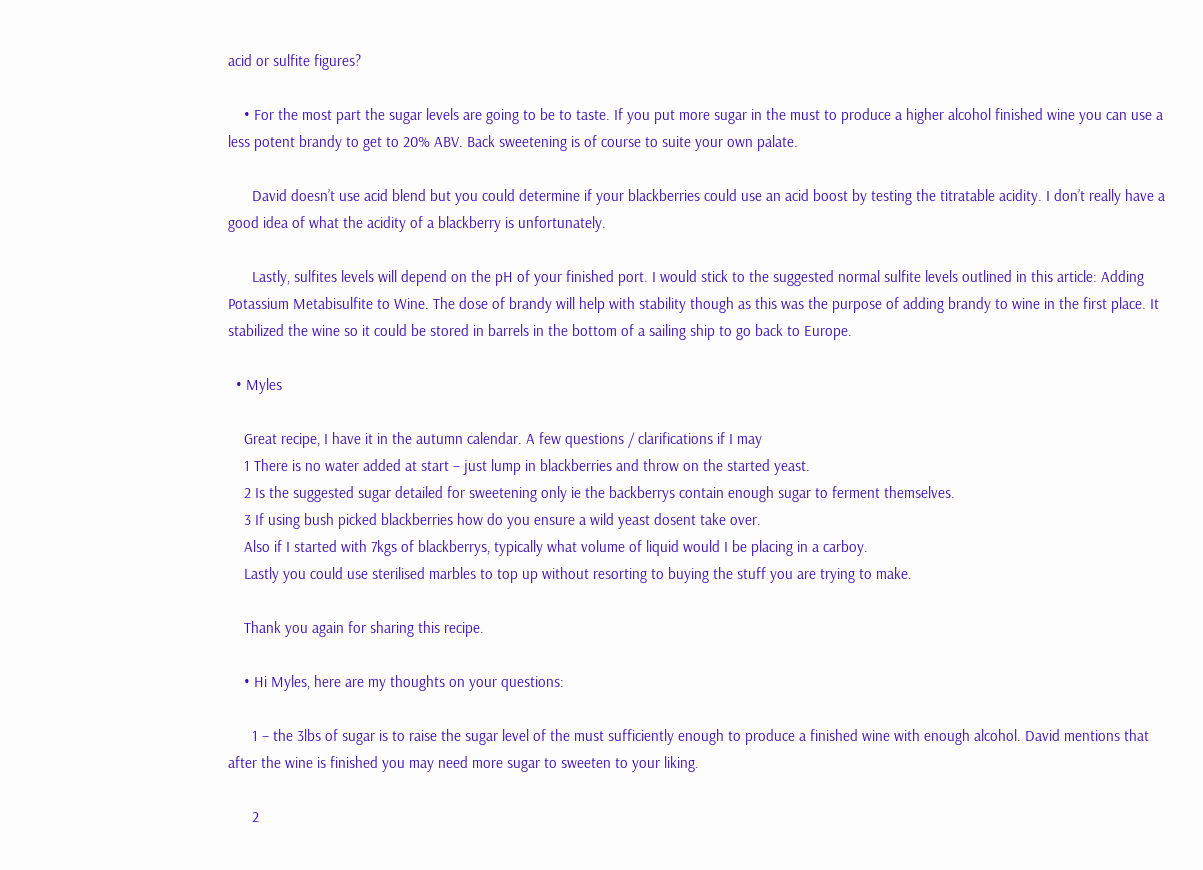acid or sulfite figures?

    • For the most part the sugar levels are going to be to taste. If you put more sugar in the must to produce a higher alcohol finished wine you can use a less potent brandy to get to 20% ABV. Back sweetening is of course to suite your own palate.

      David doesn’t use acid blend but you could determine if your blackberries could use an acid boost by testing the titratable acidity. I don’t really have a good idea of what the acidity of a blackberry is unfortunately.

      Lastly, sulfites levels will depend on the pH of your finished port. I would stick to the suggested normal sulfite levels outlined in this article: Adding Potassium Metabisulfite to Wine. The dose of brandy will help with stability though as this was the purpose of adding brandy to wine in the first place. It stabilized the wine so it could be stored in barrels in the bottom of a sailing ship to go back to Europe.

  • Myles

    Great recipe, I have it in the autumn calendar. A few questions / clarifications if I may
    1 There is no water added at start – just lump in blackberries and throw on the started yeast.
    2 Is the suggested sugar detailed for sweetening only ie the backberrys contain enough sugar to ferment themselves.
    3 If using bush picked blackberries how do you ensure a wild yeast dosent take over.
    Also if I started with 7kgs of blackberrys, typically what volume of liquid would I be placing in a carboy.
    Lastly you could use sterilised marbles to top up without resorting to buying the stuff you are trying to make.

    Thank you again for sharing this recipe.

    • Hi Myles, here are my thoughts on your questions:

      1 – the 3lbs of sugar is to raise the sugar level of the must sufficiently enough to produce a finished wine with enough alcohol. David mentions that after the wine is finished you may need more sugar to sweeten to your liking.

      2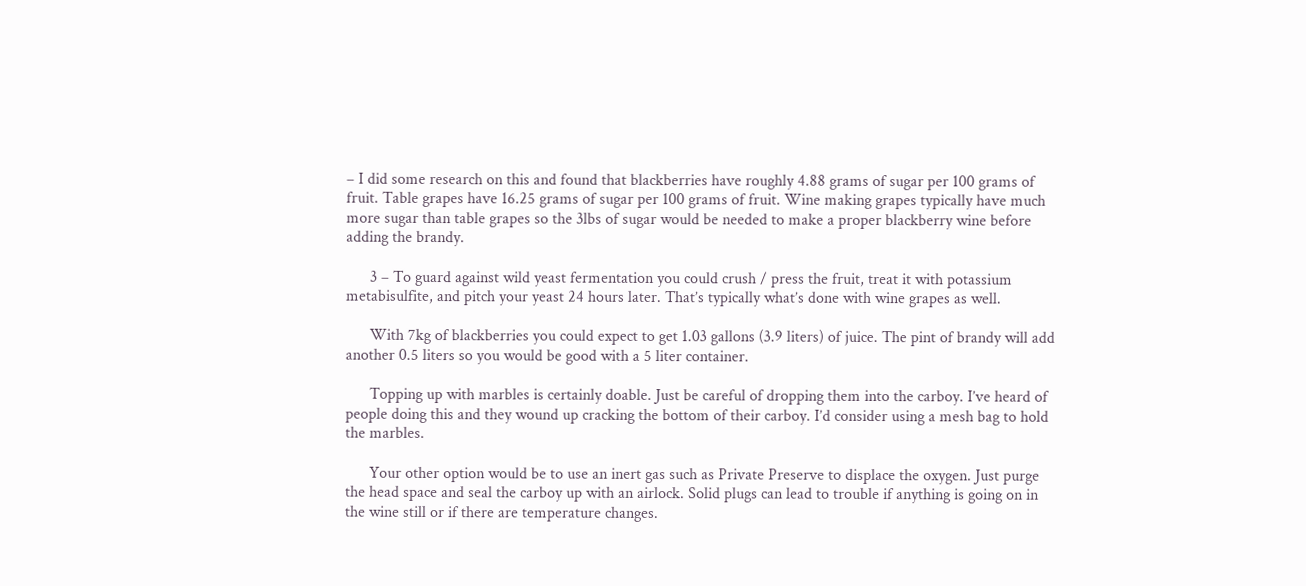– I did some research on this and found that blackberries have roughly 4.88 grams of sugar per 100 grams of fruit. Table grapes have 16.25 grams of sugar per 100 grams of fruit. Wine making grapes typically have much more sugar than table grapes so the 3lbs of sugar would be needed to make a proper blackberry wine before adding the brandy.

      3 – To guard against wild yeast fermentation you could crush / press the fruit, treat it with potassium metabisulfite, and pitch your yeast 24 hours later. That’s typically what’s done with wine grapes as well.

      With 7kg of blackberries you could expect to get 1.03 gallons (3.9 liters) of juice. The pint of brandy will add another 0.5 liters so you would be good with a 5 liter container.

      Topping up with marbles is certainly doable. Just be careful of dropping them into the carboy. I’ve heard of people doing this and they wound up cracking the bottom of their carboy. I’d consider using a mesh bag to hold the marbles.

      Your other option would be to use an inert gas such as Private Preserve to displace the oxygen. Just purge the head space and seal the carboy up with an airlock. Solid plugs can lead to trouble if anything is going on in the wine still or if there are temperature changes.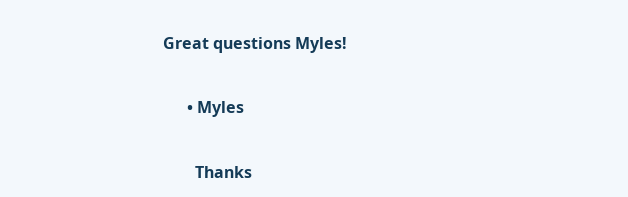Great questions Myles!

      • Myles

        Thanks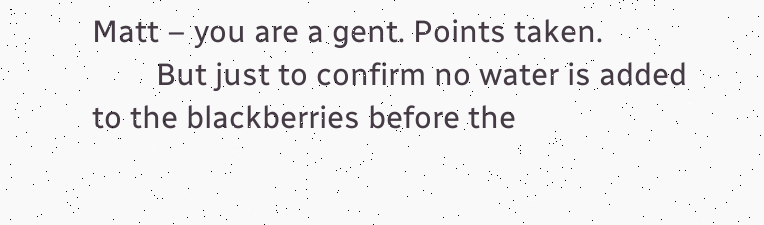Matt – you are a gent. Points taken.
        But just to confirm no water is added to the blackberries before the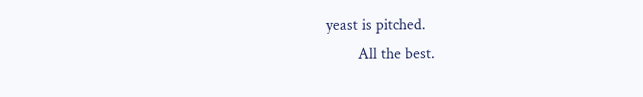yeast is pitched.
        All the best.